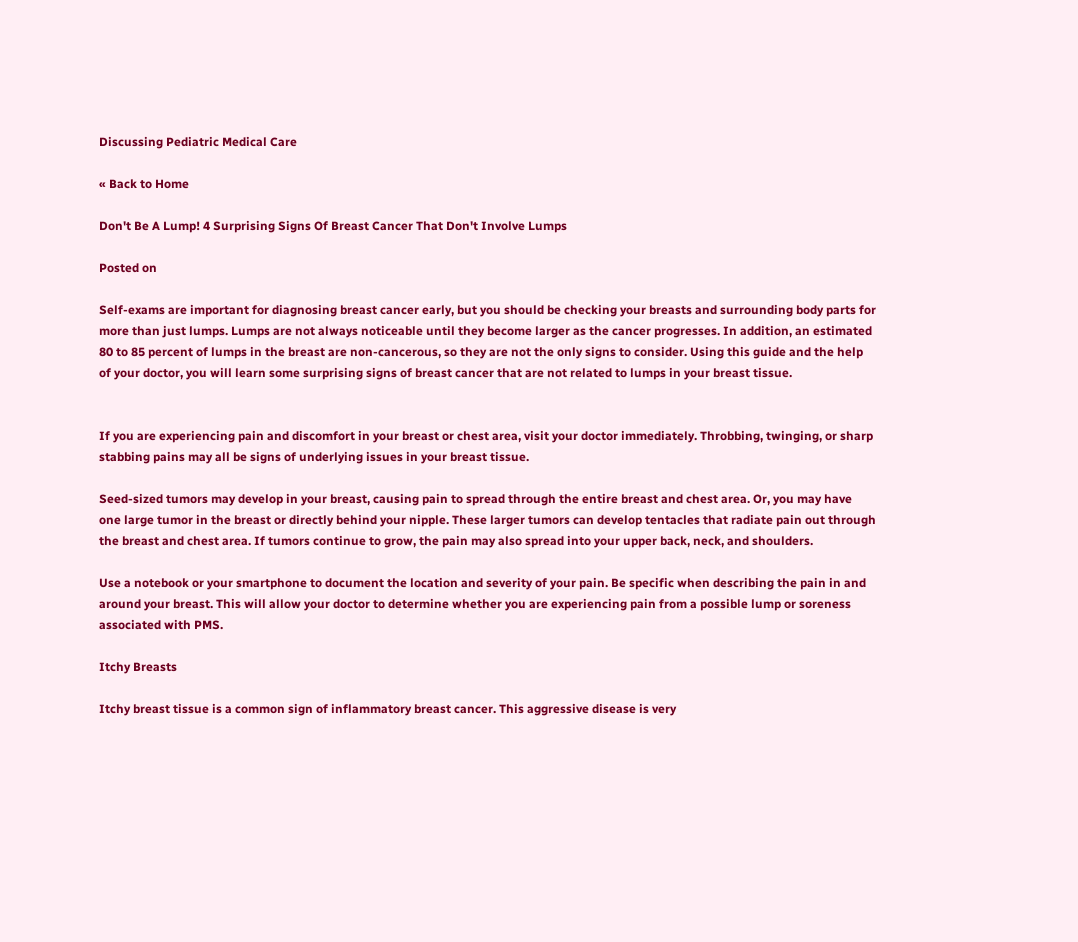Discussing Pediatric Medical Care

« Back to Home

Don't Be A Lump! 4 Surprising Signs Of Breast Cancer That Don't Involve Lumps

Posted on

Self-exams are important for diagnosing breast cancer early, but you should be checking your breasts and surrounding body parts for more than just lumps. Lumps are not always noticeable until they become larger as the cancer progresses. In addition, an estimated 80 to 85 percent of lumps in the breast are non-cancerous, so they are not the only signs to consider. Using this guide and the help of your doctor, you will learn some surprising signs of breast cancer that are not related to lumps in your breast tissue.


If you are experiencing pain and discomfort in your breast or chest area, visit your doctor immediately. Throbbing, twinging, or sharp stabbing pains may all be signs of underlying issues in your breast tissue.

Seed-sized tumors may develop in your breast, causing pain to spread through the entire breast and chest area. Or, you may have one large tumor in the breast or directly behind your nipple. These larger tumors can develop tentacles that radiate pain out through the breast and chest area. If tumors continue to grow, the pain may also spread into your upper back, neck, and shoulders.

Use a notebook or your smartphone to document the location and severity of your pain. Be specific when describing the pain in and around your breast. This will allow your doctor to determine whether you are experiencing pain from a possible lump or soreness associated with PMS.

Itchy Breasts

Itchy breast tissue is a common sign of inflammatory breast cancer. This aggressive disease is very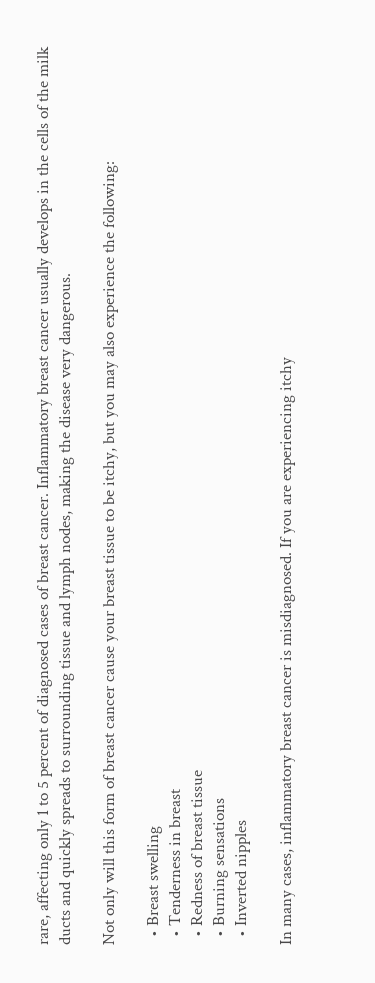rare, affecting only 1 to 5 percent of diagnosed cases of breast cancer. Inflammatory breast cancer usually develops in the cells of the milk ducts and quickly spreads to surrounding tissue and lymph nodes, making the disease very dangerous.

Not only will this form of breast cancer cause your breast tissue to be itchy, but you may also experience the following:

  • Breast swelling
  • Tenderness in breast
  • Redness of breast tissue
  • Burning sensations
  • Inverted nipples

In many cases, inflammatory breast cancer is misdiagnosed. If you are experiencing itchy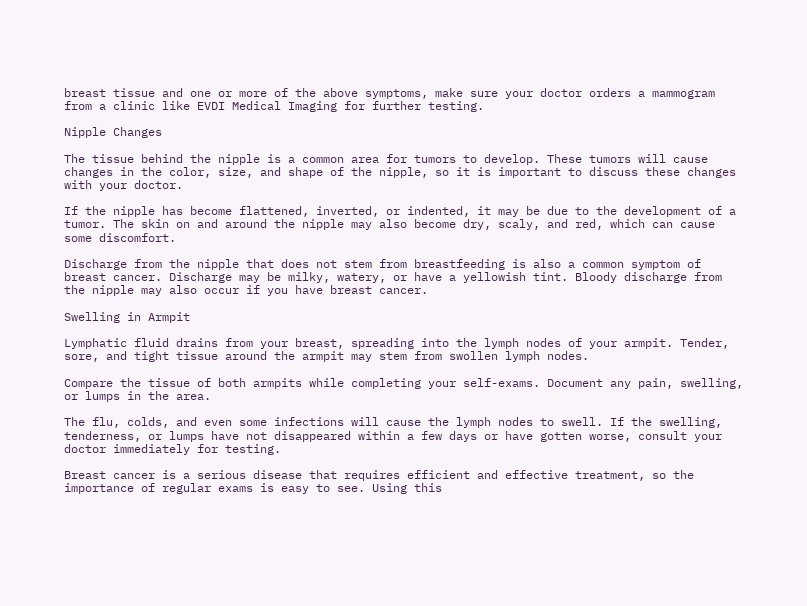breast tissue and one or more of the above symptoms, make sure your doctor orders a mammogram from a clinic like EVDI Medical Imaging for further testing.

Nipple Changes

The tissue behind the nipple is a common area for tumors to develop. These tumors will cause changes in the color, size, and shape of the nipple, so it is important to discuss these changes with your doctor.

If the nipple has become flattened, inverted, or indented, it may be due to the development of a tumor. The skin on and around the nipple may also become dry, scaly, and red, which can cause some discomfort.

Discharge from the nipple that does not stem from breastfeeding is also a common symptom of breast cancer. Discharge may be milky, watery, or have a yellowish tint. Bloody discharge from the nipple may also occur if you have breast cancer.

Swelling in Armpit

Lymphatic fluid drains from your breast, spreading into the lymph nodes of your armpit. Tender, sore, and tight tissue around the armpit may stem from swollen lymph nodes.

Compare the tissue of both armpits while completing your self-exams. Document any pain, swelling, or lumps in the area.

The flu, colds, and even some infections will cause the lymph nodes to swell. If the swelling, tenderness, or lumps have not disappeared within a few days or have gotten worse, consult your doctor immediately for testing.

Breast cancer is a serious disease that requires efficient and effective treatment, so the importance of regular exams is easy to see. Using this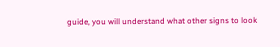guide, you will understand what other signs to look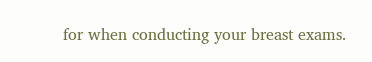for when conducting your breast exams.